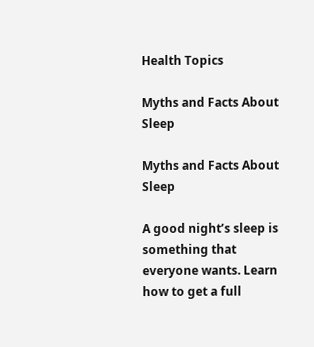Health Topics

Myths and Facts About Sleep

Myths and Facts About Sleep

A good night’s sleep is something that everyone wants. Learn how to get a full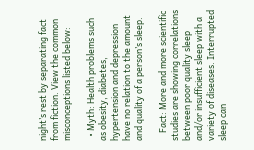night’s rest by separating fact from fiction. View the common misconceptions listed below:

  • Myth: Health problems such as obesity, diabetes, hypertension and depression have no relation to the amount and quality of a person’s sleep.

    Fact: More and more scientific studies are showing correlations between poor quality sleep and/or insufficient sleep with a variety of diseases. Interrupted sleep can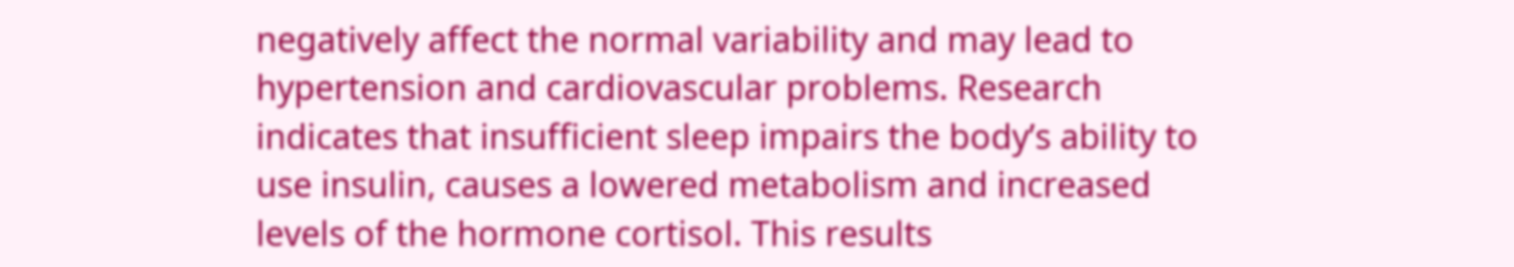negatively affect the normal variability and may lead to hypertension and cardiovascular problems. Research indicates that insufficient sleep impairs the body’s ability to use insulin, causes a lowered metabolism and increased levels of the hormone cortisol. This results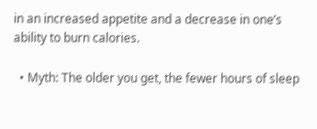in an increased appetite and a decrease in one’s ability to burn calories.

  • Myth: The older you get, the fewer hours of sleep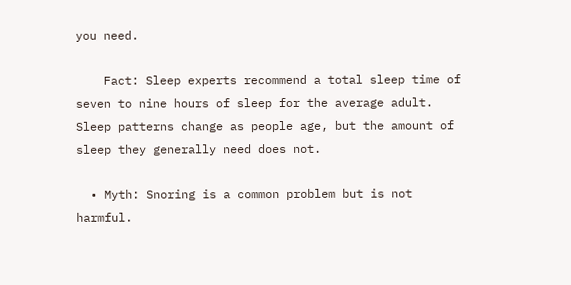you need.

    Fact: Sleep experts recommend a total sleep time of seven to nine hours of sleep for the average adult. Sleep patterns change as people age, but the amount of sleep they generally need does not.

  • Myth: Snoring is a common problem but is not harmful.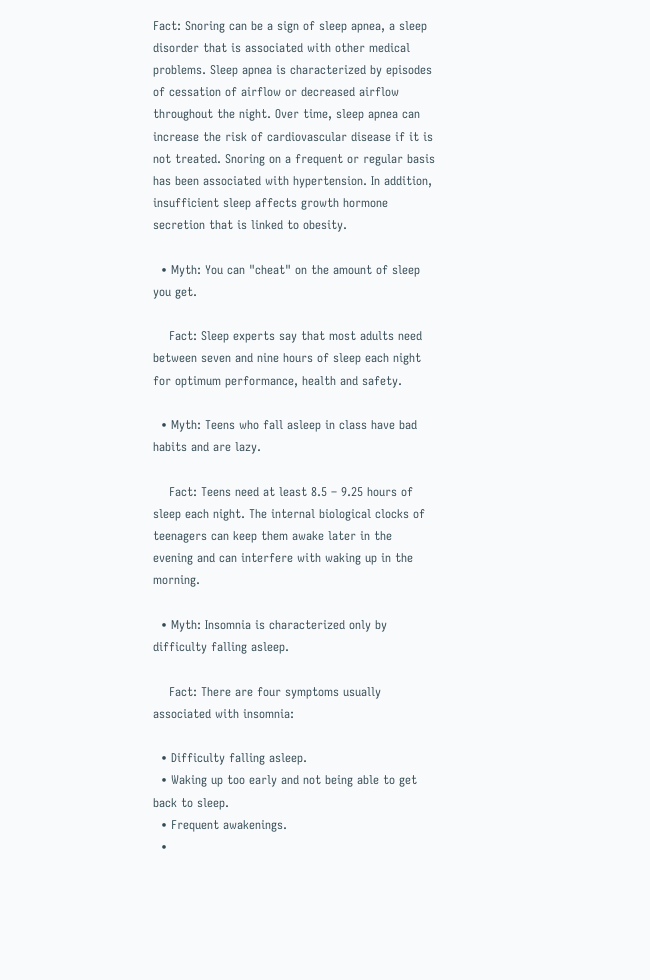Fact: Snoring can be a sign of sleep apnea, a sleep disorder that is associated with other medical problems. Sleep apnea is characterized by episodes of cessation of airflow or decreased airflow throughout the night. Over time, sleep apnea can increase the risk of cardiovascular disease if it is not treated. Snoring on a frequent or regular basis has been associated with hypertension. In addition, insufficient sleep affects growth hormone secretion that is linked to obesity.

  • Myth: You can "cheat" on the amount of sleep you get.

    Fact: Sleep experts say that most adults need between seven and nine hours of sleep each night for optimum performance, health and safety.

  • Myth: Teens who fall asleep in class have bad habits and are lazy.

    Fact: Teens need at least 8.5 – 9.25 hours of sleep each night. The internal biological clocks of teenagers can keep them awake later in the evening and can interfere with waking up in the morning.

  • Myth: Insomnia is characterized only by difficulty falling asleep.

    Fact: There are four symptoms usually associated with insomnia:

  • Difficulty falling asleep.
  • Waking up too early and not being able to get back to sleep.
  • Frequent awakenings.
  •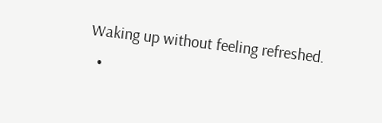Waking up without feeling refreshed.
  •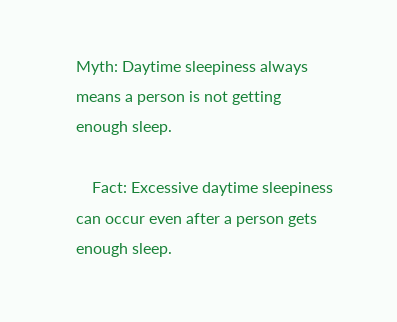Myth: Daytime sleepiness always means a person is not getting enough sleep.

    Fact: Excessive daytime sleepiness can occur even after a person gets enough sleep.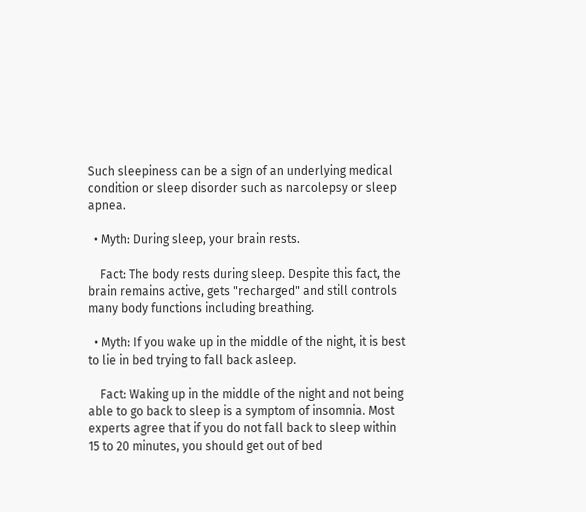Such sleepiness can be a sign of an underlying medical condition or sleep disorder such as narcolepsy or sleep apnea.

  • Myth: During sleep, your brain rests.

    Fact: The body rests during sleep. Despite this fact, the brain remains active, gets "recharged" and still controls many body functions including breathing.

  • Myth: If you wake up in the middle of the night, it is best to lie in bed trying to fall back asleep.

    Fact: Waking up in the middle of the night and not being able to go back to sleep is a symptom of insomnia. Most experts agree that if you do not fall back to sleep within 15 to 20 minutes, you should get out of bed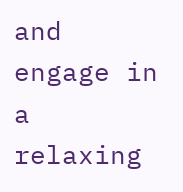and engage in a relaxing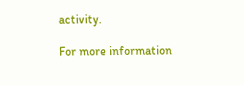activity.

For more information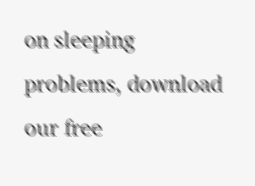on sleeping problems, download our free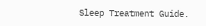Sleep Treatment Guide.